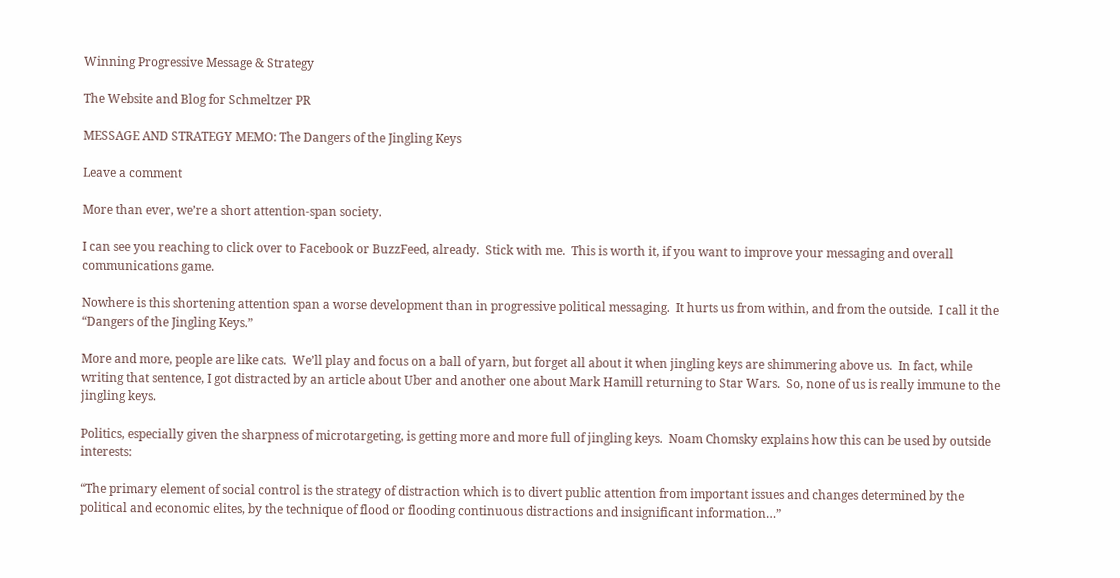Winning Progressive Message & Strategy

The Website and Blog for Schmeltzer PR

MESSAGE AND STRATEGY MEMO: The Dangers of the Jingling Keys

Leave a comment

More than ever, we’re a short attention-span society.

I can see you reaching to click over to Facebook or BuzzFeed, already.  Stick with me.  This is worth it, if you want to improve your messaging and overall communications game.

Nowhere is this shortening attention span a worse development than in progressive political messaging.  It hurts us from within, and from the outside.  I call it the “Dangers of the Jingling Keys.”

More and more, people are like cats.  We’ll play and focus on a ball of yarn, but forget all about it when jingling keys are shimmering above us.  In fact, while writing that sentence, I got distracted by an article about Uber and another one about Mark Hamill returning to Star Wars.  So, none of us is really immune to the jingling keys.

Politics, especially given the sharpness of microtargeting, is getting more and more full of jingling keys.  Noam Chomsky explains how this can be used by outside interests:

“The primary element of social control is the strategy of distraction which is to divert public attention from important issues and changes determined by the political and economic elites, by the technique of flood or flooding continuous distractions and insignificant information…”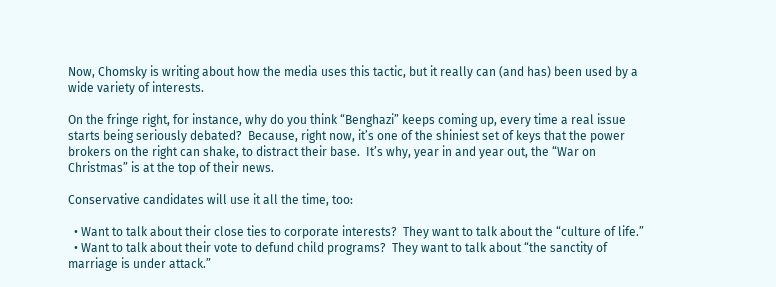Now, Chomsky is writing about how the media uses this tactic, but it really can (and has) been used by a wide variety of interests.

On the fringe right, for instance, why do you think “Benghazi” keeps coming up, every time a real issue starts being seriously debated?  Because, right now, it’s one of the shiniest set of keys that the power brokers on the right can shake, to distract their base.  It’s why, year in and year out, the “War on Christmas” is at the top of their news.

Conservative candidates will use it all the time, too:

  • Want to talk about their close ties to corporate interests?  They want to talk about the “culture of life.”
  • Want to talk about their vote to defund child programs?  They want to talk about “the sanctity of marriage is under attack.”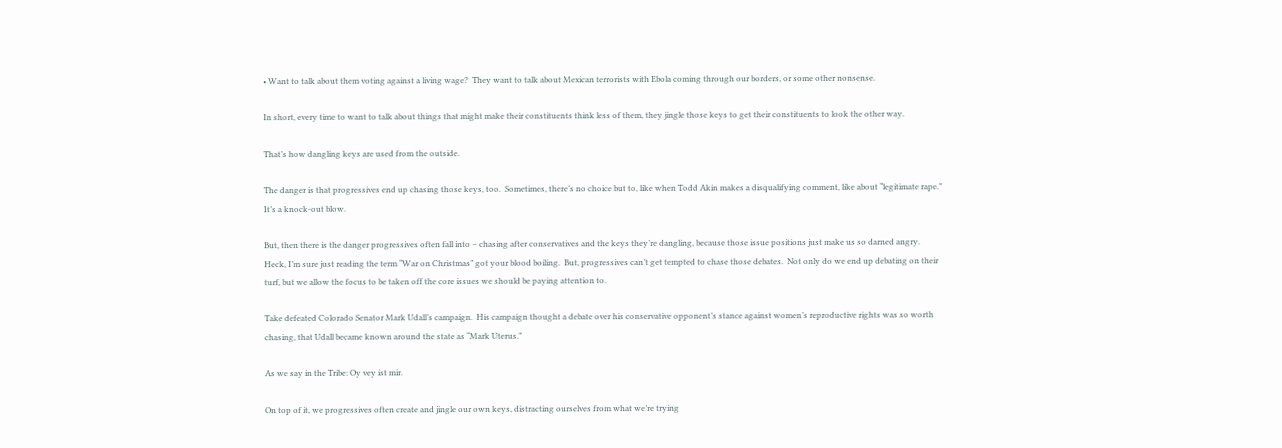• Want to talk about them voting against a living wage?  They want to talk about Mexican terrorists with Ebola coming through our borders, or some other nonsense.

In short, every time to want to talk about things that might make their constituents think less of them, they jingle those keys to get their constituents to look the other way.

That’s how dangling keys are used from the outside.

The danger is that progressives end up chasing those keys, too.  Sometimes, there’s no choice but to, like when Todd Akin makes a disqualifying comment, like about “legitimate rape.”  It’s a knock-out blow.

But, then there is the danger progressives often fall into – chasing after conservatives and the keys they’re dangling, because those issue positions just make us so darned angry.  Heck, I’m sure just reading the term “War on Christmas” got your blood boiling.  But, progressives can’t get tempted to chase those debates.  Not only do we end up debating on their turf, but we allow the focus to be taken off the core issues we should be paying attention to.

Take defeated Colorado Senator Mark Udall’s campaign.  His campaign thought a debate over his conservative opponent’s stance against women’s reproductive rights was so worth chasing, that Udall became known around the state as “Mark Uterus.”

As we say in the Tribe: Oy vey ist mir.

On top of it, we progressives often create and jingle our own keys, distracting ourselves from what we’re trying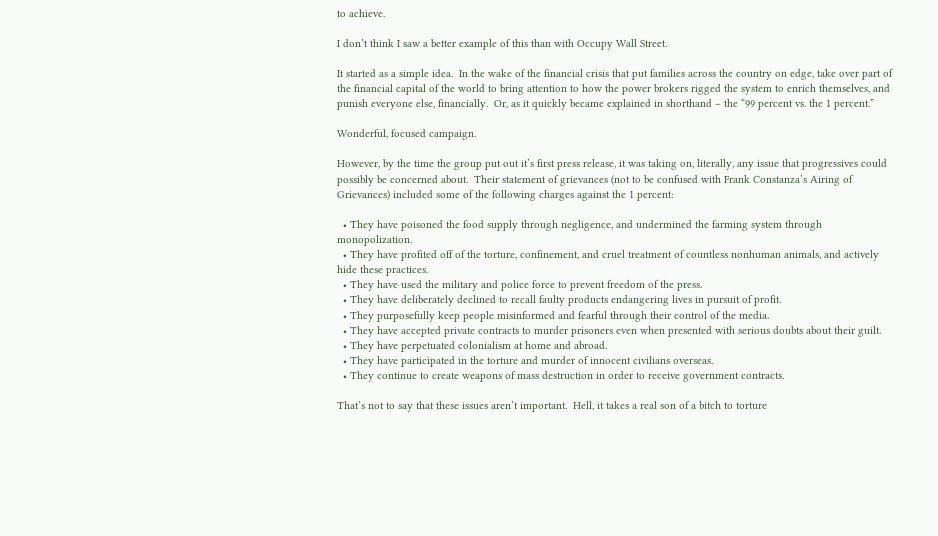to achieve.

I don’t think I saw a better example of this than with Occupy Wall Street.

It started as a simple idea.  In the wake of the financial crisis that put families across the country on edge, take over part of the financial capital of the world to bring attention to how the power brokers rigged the system to enrich themselves, and punish everyone else, financially.  Or, as it quickly became explained in shorthand – the “99 percent vs. the 1 percent.”

Wonderful, focused campaign.

However, by the time the group put out it’s first press release, it was taking on, literally, any issue that progressives could possibly be concerned about.  Their statement of grievances (not to be confused with Frank Constanza’s Airing of Grievances) included some of the following charges against the 1 percent:

  • They have poisoned the food supply through negligence, and undermined the farming system through monopolization.
  • They have profited off of the torture, confinement, and cruel treatment of countless nonhuman animals, and actively hide these practices.
  • They have used the military and police force to prevent freedom of the press.
  • They have deliberately declined to recall faulty products endangering lives in pursuit of profit.
  • They purposefully keep people misinformed and fearful through their control of the media.
  • They have accepted private contracts to murder prisoners even when presented with serious doubts about their guilt.
  • They have perpetuated colonialism at home and abroad.
  • They have participated in the torture and murder of innocent civilians overseas.
  • They continue to create weapons of mass destruction in order to receive government contracts.

That’s not to say that these issues aren’t important.  Hell, it takes a real son of a bitch to torture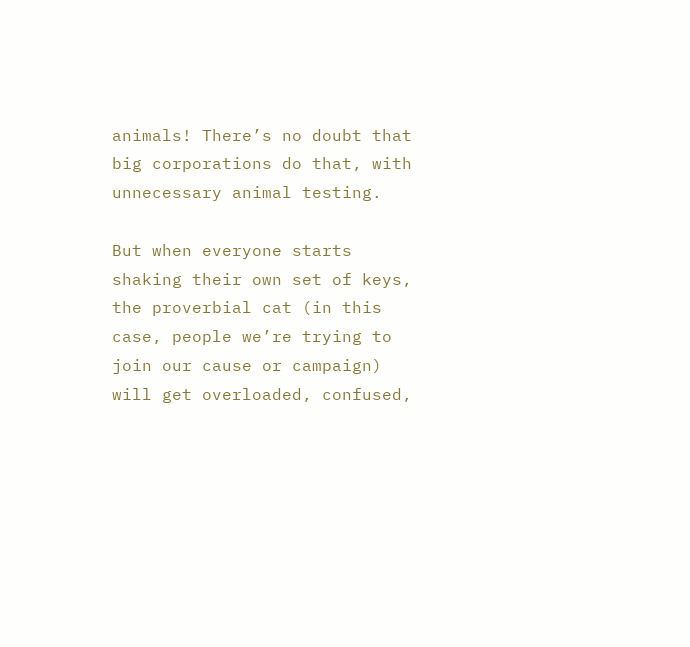animals! There’s no doubt that big corporations do that, with unnecessary animal testing.

But when everyone starts shaking their own set of keys, the proverbial cat (in this case, people we’re trying to join our cause or campaign) will get overloaded, confused,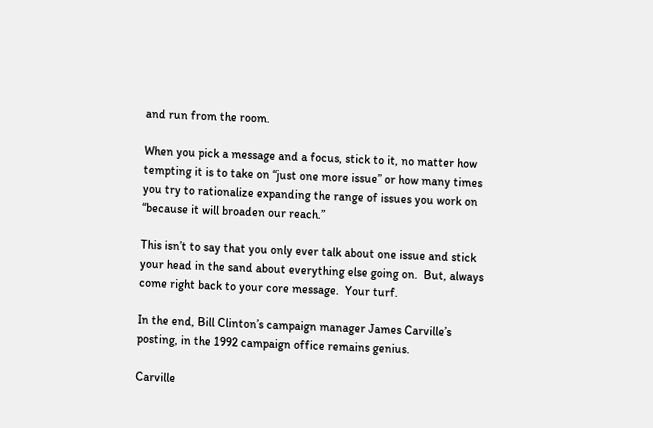and run from the room.

When you pick a message and a focus, stick to it, no matter how tempting it is to take on “just one more issue” or how many times you try to rationalize expanding the range of issues you work on “because it will broaden our reach.”

This isn’t to say that you only ever talk about one issue and stick your head in the sand about everything else going on.  But, always come right back to your core message.  Your turf.

In the end, Bill Clinton’s campaign manager James Carville’s posting, in the 1992 campaign office remains genius.

Carville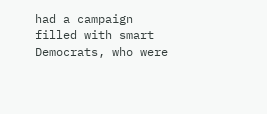had a campaign filled with smart Democrats, who were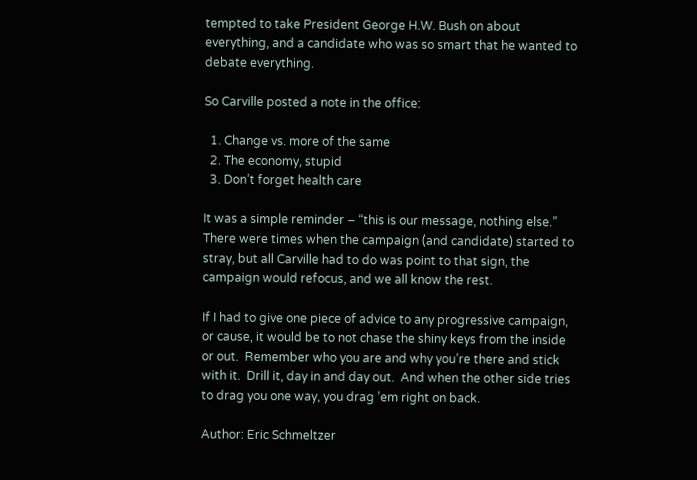tempted to take President George H.W. Bush on about everything, and a candidate who was so smart that he wanted to debate everything.

So Carville posted a note in the office:

  1. Change vs. more of the same
  2. The economy, stupid
  3. Don’t forget health care

It was a simple reminder – “this is our message, nothing else.”  There were times when the campaign (and candidate) started to stray, but all Carville had to do was point to that sign, the campaign would refocus, and we all know the rest.

If I had to give one piece of advice to any progressive campaign, or cause, it would be to not chase the shiny keys from the inside or out.  Remember who you are and why you’re there and stick with it.  Drill it, day in and day out.  And when the other side tries to drag you one way, you drag ’em right on back.

Author: Eric Schmeltzer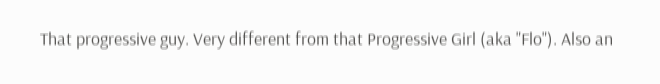That progressive guy. Very different from that Progressive Girl (aka "Flo"). Also an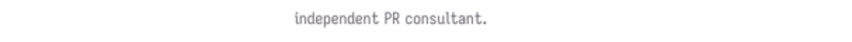independent PR consultant.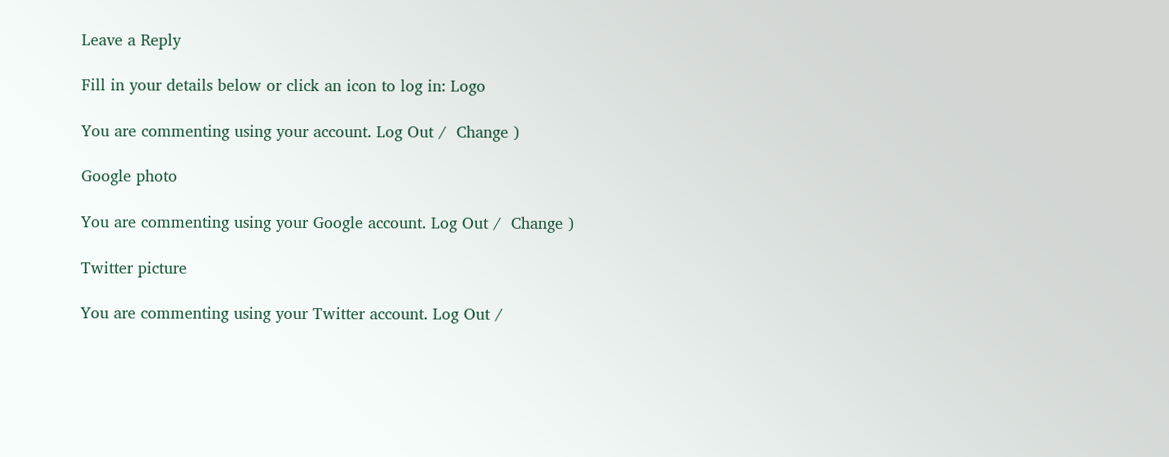Leave a Reply

Fill in your details below or click an icon to log in: Logo

You are commenting using your account. Log Out /  Change )

Google photo

You are commenting using your Google account. Log Out /  Change )

Twitter picture

You are commenting using your Twitter account. Log Out /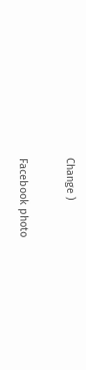Change )

Facebook photo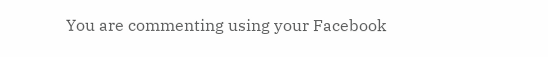You are commenting using your Facebook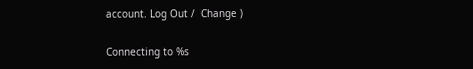account. Log Out /  Change )

Connecting to %s